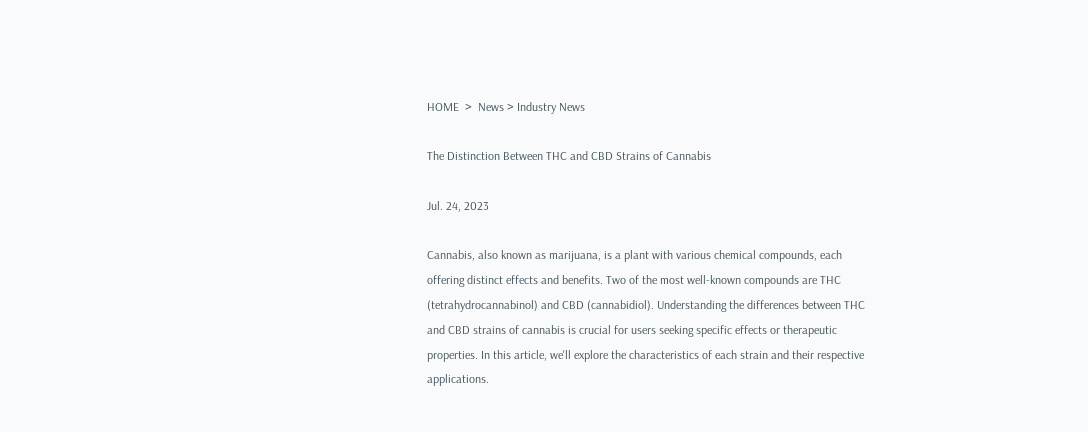HOME  >  News > Industry News

The Distinction Between THC and CBD Strains of Cannabis

Jul. 24, 2023

Cannabis, also known as marijuana, is a plant with various chemical compounds, each offering distinct effects and benefits. Two of the most well-known compounds are THC (tetrahydrocannabinol) and CBD (cannabidiol). Understanding the differences between THC and CBD strains of cannabis is crucial for users seeking specific effects or therapeutic properties. In this article, we'll explore the characteristics of each strain and their respective applications.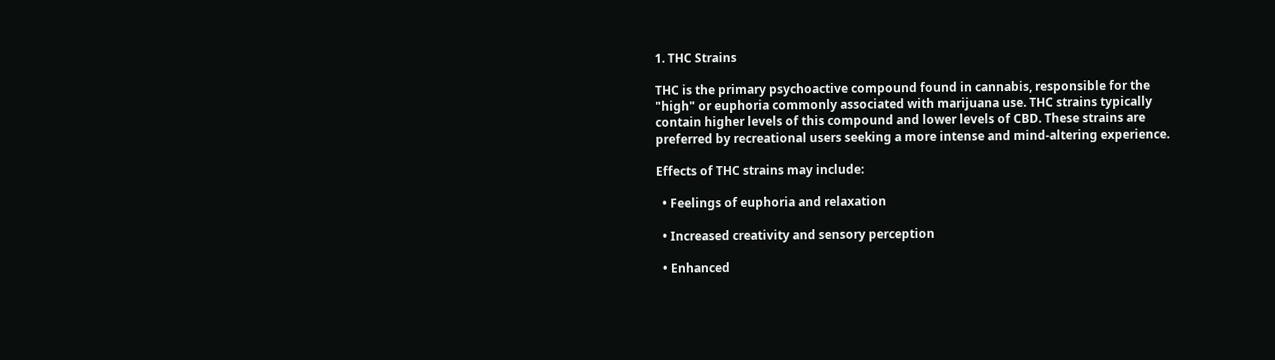1. THC Strains

THC is the primary psychoactive compound found in cannabis, responsible for the "high" or euphoria commonly associated with marijuana use. THC strains typically contain higher levels of this compound and lower levels of CBD. These strains are preferred by recreational users seeking a more intense and mind-altering experience.

Effects of THC strains may include:

  • Feelings of euphoria and relaxation

  • Increased creativity and sensory perception

  • Enhanced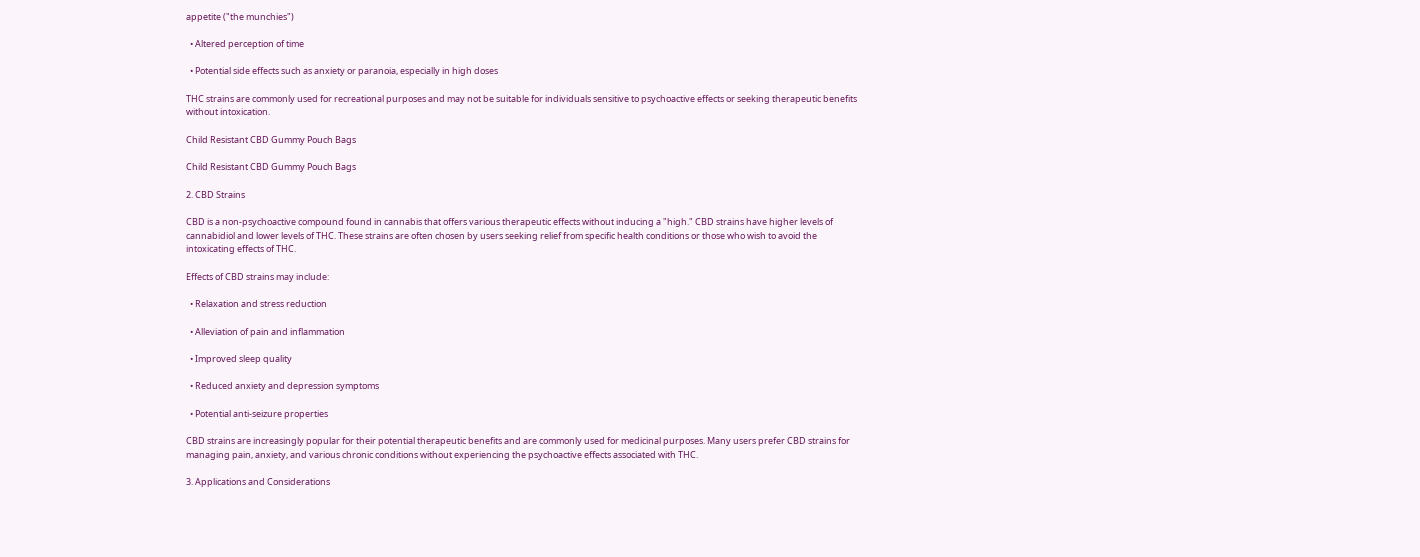appetite ("the munchies")

  • Altered perception of time

  • Potential side effects such as anxiety or paranoia, especially in high doses

THC strains are commonly used for recreational purposes and may not be suitable for individuals sensitive to psychoactive effects or seeking therapeutic benefits without intoxication.

Child Resistant CBD Gummy Pouch Bags

Child Resistant CBD Gummy Pouch Bags

2. CBD Strains

CBD is a non-psychoactive compound found in cannabis that offers various therapeutic effects without inducing a "high." CBD strains have higher levels of cannabidiol and lower levels of THC. These strains are often chosen by users seeking relief from specific health conditions or those who wish to avoid the intoxicating effects of THC.

Effects of CBD strains may include:

  • Relaxation and stress reduction

  • Alleviation of pain and inflammation

  • Improved sleep quality

  • Reduced anxiety and depression symptoms

  • Potential anti-seizure properties

CBD strains are increasingly popular for their potential therapeutic benefits and are commonly used for medicinal purposes. Many users prefer CBD strains for managing pain, anxiety, and various chronic conditions without experiencing the psychoactive effects associated with THC.

3. Applications and Considerations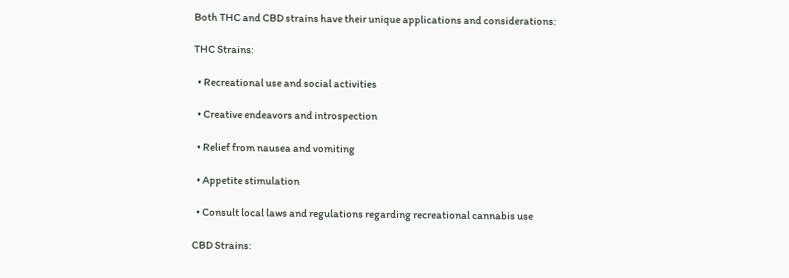Both THC and CBD strains have their unique applications and considerations:

THC Strains:

  • Recreational use and social activities

  • Creative endeavors and introspection

  • Relief from nausea and vomiting

  • Appetite stimulation

  • Consult local laws and regulations regarding recreational cannabis use

CBD Strains: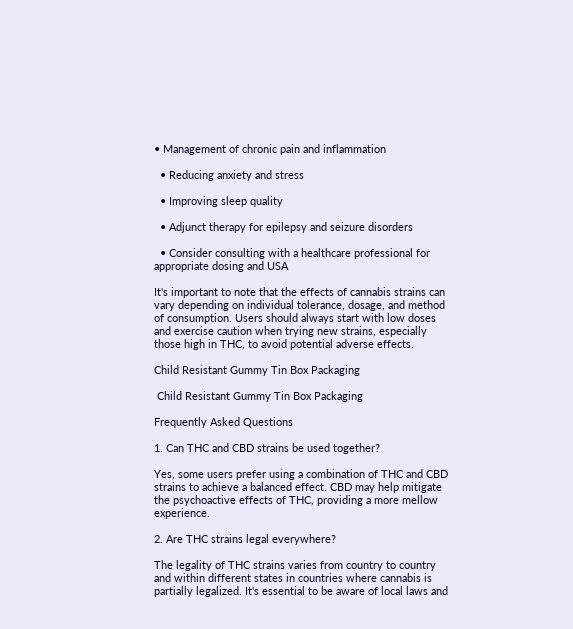• Management of chronic pain and inflammation

  • Reducing anxiety and stress

  • Improving sleep quality

  • Adjunct therapy for epilepsy and seizure disorders

  • Consider consulting with a healthcare professional for appropriate dosing and USA

It's important to note that the effects of cannabis strains can vary depending on individual tolerance, dosage, and method of consumption. Users should always start with low doses and exercise caution when trying new strains, especially those high in THC, to avoid potential adverse effects.

Child Resistant Gummy Tin Box Packaging

 Child Resistant Gummy Tin Box Packaging

Frequently Asked Questions

1. Can THC and CBD strains be used together?

Yes, some users prefer using a combination of THC and CBD strains to achieve a balanced effect. CBD may help mitigate the psychoactive effects of THC, providing a more mellow experience.

2. Are THC strains legal everywhere?

The legality of THC strains varies from country to country and within different states in countries where cannabis is partially legalized. It's essential to be aware of local laws and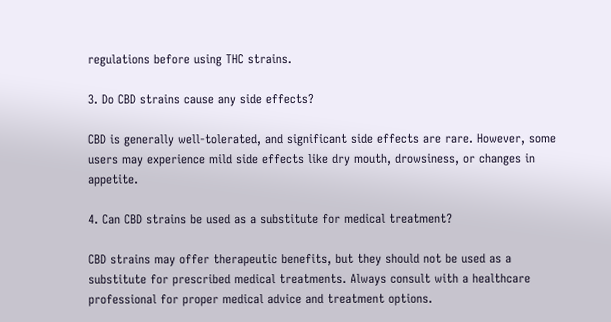regulations before using THC strains.

3. Do CBD strains cause any side effects?

CBD is generally well-tolerated, and significant side effects are rare. However, some users may experience mild side effects like dry mouth, drowsiness, or changes in appetite.

4. Can CBD strains be used as a substitute for medical treatment?

CBD strains may offer therapeutic benefits, but they should not be used as a substitute for prescribed medical treatments. Always consult with a healthcare professional for proper medical advice and treatment options.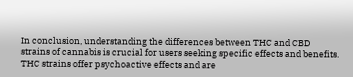In conclusion, understanding the differences between THC and CBD strains of cannabis is crucial for users seeking specific effects and benefits. THC strains offer psychoactive effects and are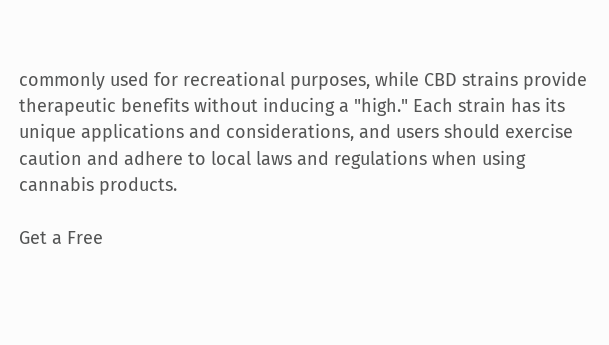commonly used for recreational purposes, while CBD strains provide therapeutic benefits without inducing a "high." Each strain has its unique applications and considerations, and users should exercise caution and adhere to local laws and regulations when using cannabis products.

Get a Free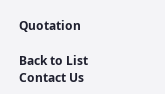Quotation

Back to List
Contact Us